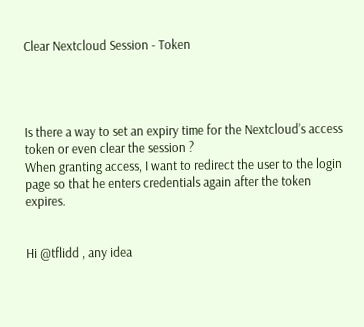Clear Nextcloud Session - Token




Is there a way to set an expiry time for the Nextcloud’s access token or even clear the session ?
When granting access, I want to redirect the user to the login page so that he enters credentials again after the token expires.


Hi @tflidd , any idea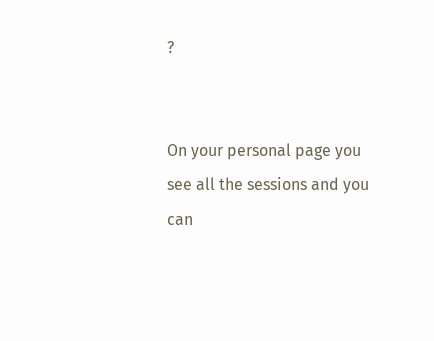?


On your personal page you see all the sessions and you can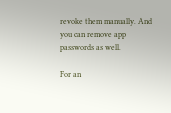revoke them manually. And you can remove app passwords as well.

For an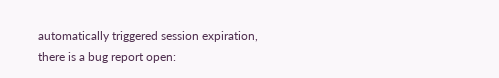automatically triggered session expiration, there is a bug report open: